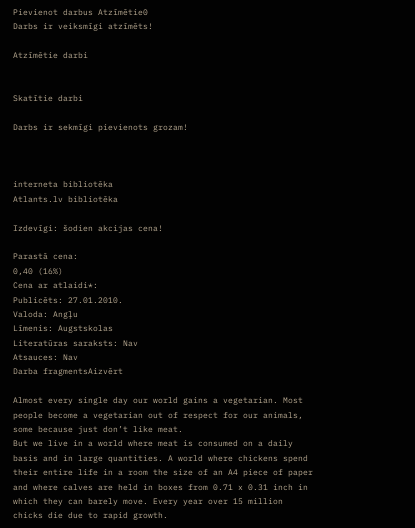Pievienot darbus Atzīmētie0
Darbs ir veiksmīgi atzīmēts!

Atzīmētie darbi


Skatītie darbi

Darbs ir sekmīgi pievienots grozam!



interneta bibliotēka
Atlants.lv bibliotēka

Izdevīgi: šodien akcijas cena!

Parastā cena:
0,40 (16%)
Cena ar atlaidi*:
Publicēts: 27.01.2010.
Valoda: Angļu
Līmenis: Augstskolas
Literatūras saraksts: Nav
Atsauces: Nav
Darba fragmentsAizvērt

Almost every single day our world gains a vegetarian. Most people become a vegetarian out of respect for our animals, some because just don’t like meat.
But we live in a world where meat is consumed on a daily basis and in large quantities. A world where chickens spend their entire life in a room the size of an A4 piece of paper and where calves are held in boxes from 0.71 x 0.31 inch in which they can barely move. Every year over 15 million chicks die due to rapid growth.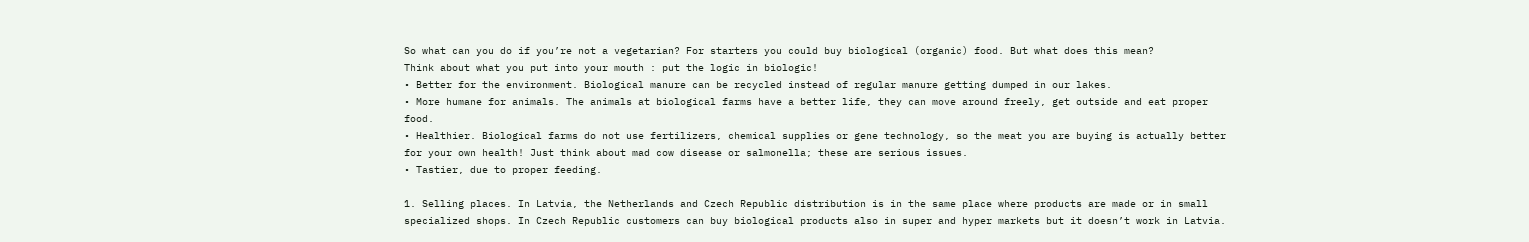So what can you do if you’re not a vegetarian? For starters you could buy biological (organic) food. But what does this mean?
Think about what you put into your mouth : put the logic in biologic!
• Better for the environment. Biological manure can be recycled instead of regular manure getting dumped in our lakes.
• More humane for animals. The animals at biological farms have a better life, they can move around freely, get outside and eat proper food.
• Healthier. Biological farms do not use fertilizers, chemical supplies or gene technology, so the meat you are buying is actually better for your own health! Just think about mad cow disease or salmonella; these are serious issues.
• Tastier, due to proper feeding.

1. Selling places. In Latvia, the Netherlands and Czech Republic distribution is in the same place where products are made or in small specialized shops. In Czech Republic customers can buy biological products also in super and hyper markets but it doesn’t work in Latvia.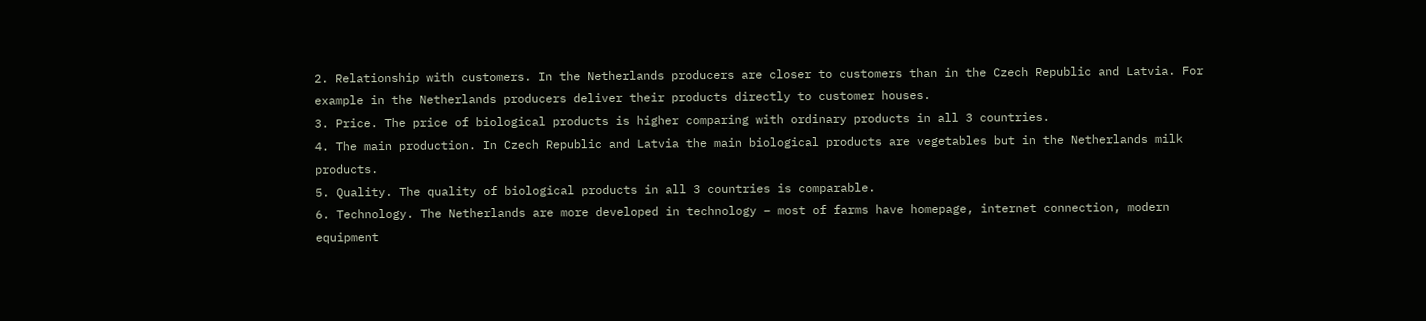2. Relationship with customers. In the Netherlands producers are closer to customers than in the Czech Republic and Latvia. For example in the Netherlands producers deliver their products directly to customer houses.
3. Price. The price of biological products is higher comparing with ordinary products in all 3 countries.
4. The main production. In Czech Republic and Latvia the main biological products are vegetables but in the Netherlands milk products.
5. Quality. The quality of biological products in all 3 countries is comparable.
6. Technology. The Netherlands are more developed in technology – most of farms have homepage, internet connection, modern equipment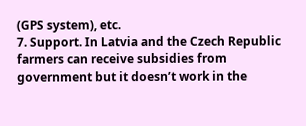(GPS system), etc.
7. Support. In Latvia and the Czech Republic farmers can receive subsidies from government but it doesn’t work in the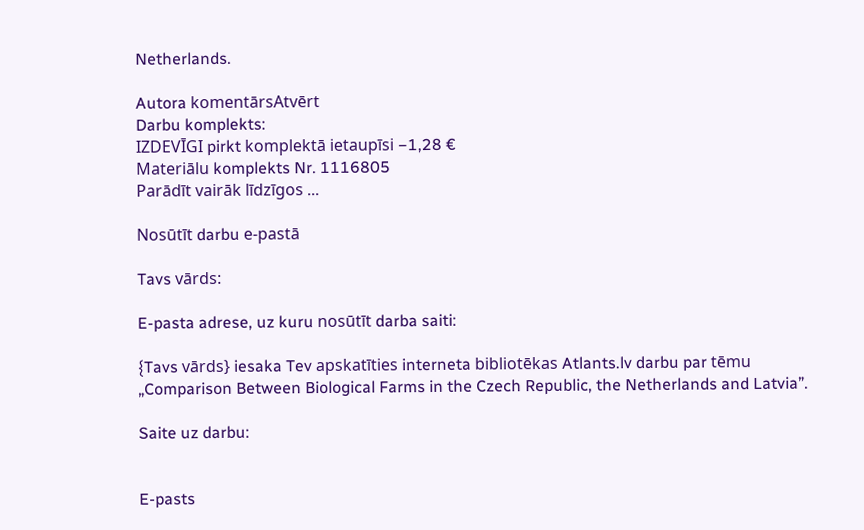Netherlands.

Autora komentārsAtvērt
Darbu komplekts:
IZDEVĪGI pirkt komplektā ietaupīsi −1,28 €
Materiālu komplekts Nr. 1116805
Parādīt vairāk līdzīgos ...

Nosūtīt darbu e-pastā

Tavs vārds:

E-pasta adrese, uz kuru nosūtīt darba saiti:

{Tavs vārds} iesaka Tev apskatīties interneta bibliotēkas Atlants.lv darbu par tēmu „Comparison Between Biological Farms in the Czech Republic, the Netherlands and Latvia”.

Saite uz darbu:


E-pasts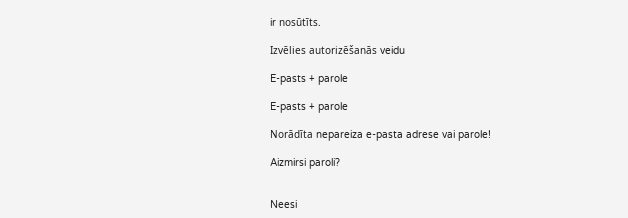ir nosūtīts.

Izvēlies autorizēšanās veidu

E-pasts + parole

E-pasts + parole

Norādīta nepareiza e-pasta adrese vai parole!

Aizmirsi paroli?


Neesi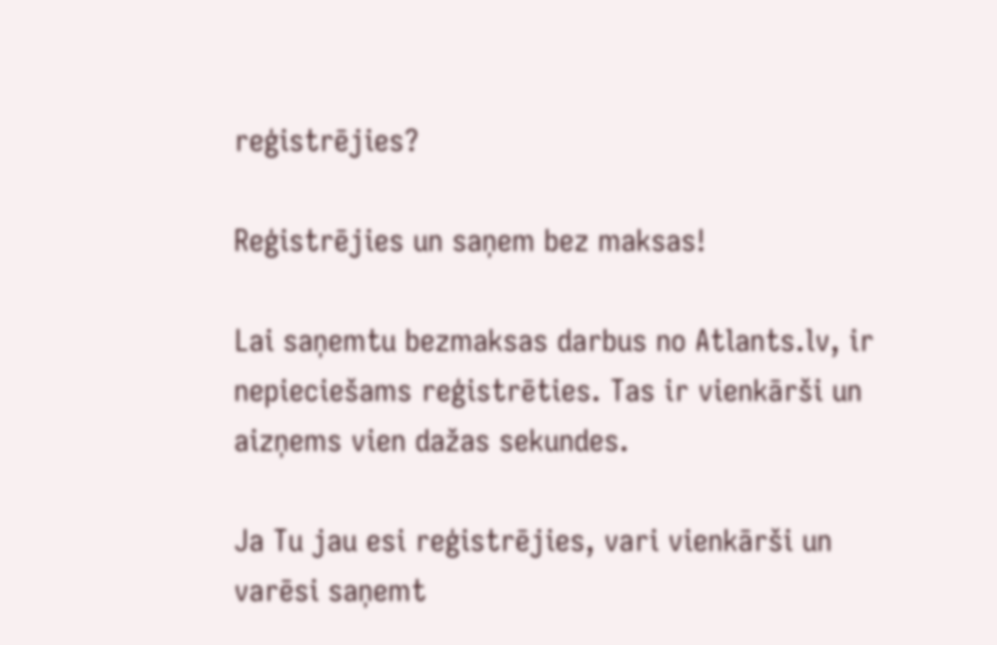reģistrējies?

Reģistrējies un saņem bez maksas!

Lai saņemtu bezmaksas darbus no Atlants.lv, ir nepieciešams reģistrēties. Tas ir vienkārši un aizņems vien dažas sekundes.

Ja Tu jau esi reģistrējies, vari vienkārši un varēsi saņemt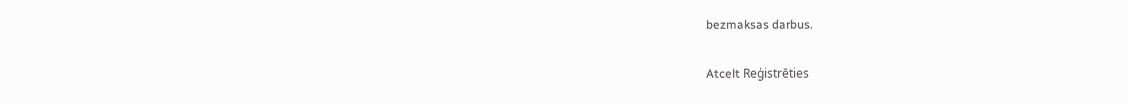bezmaksas darbus.

Atcelt Reģistrēties